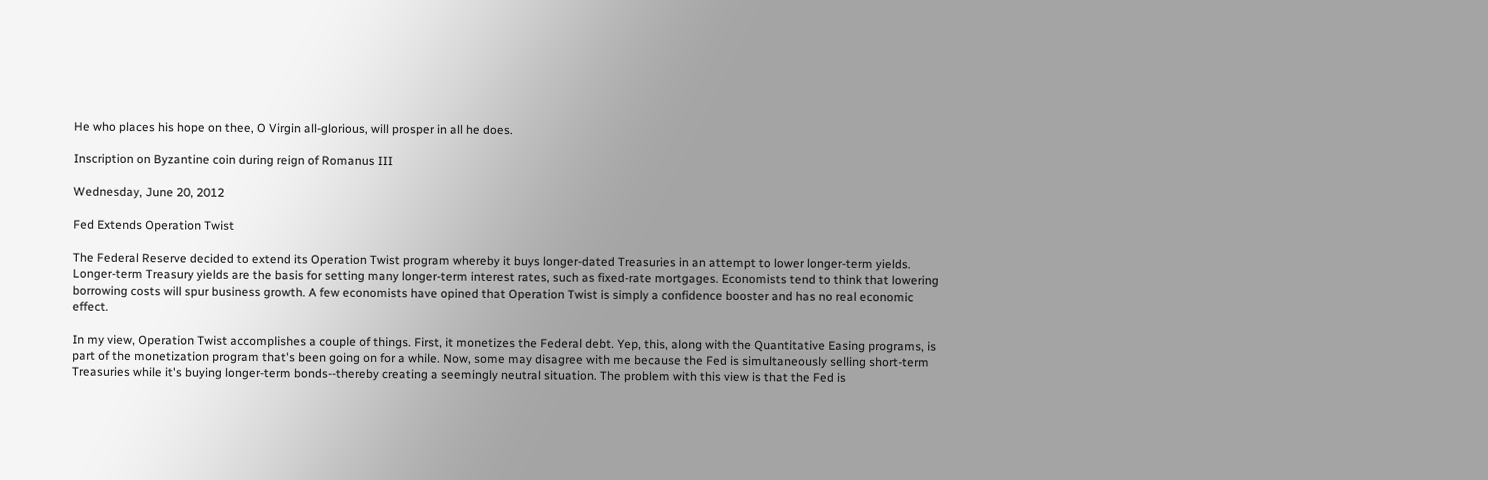He who places his hope on thee, O Virgin all-glorious, will prosper in all he does.

Inscription on Byzantine coin during reign of Romanus III

Wednesday, June 20, 2012

Fed Extends Operation Twist

The Federal Reserve decided to extend its Operation Twist program whereby it buys longer-dated Treasuries in an attempt to lower longer-term yields. Longer-term Treasury yields are the basis for setting many longer-term interest rates, such as fixed-rate mortgages. Economists tend to think that lowering borrowing costs will spur business growth. A few economists have opined that Operation Twist is simply a confidence booster and has no real economic effect.

In my view, Operation Twist accomplishes a couple of things. First, it monetizes the Federal debt. Yep, this, along with the Quantitative Easing programs, is part of the monetization program that's been going on for a while. Now, some may disagree with me because the Fed is simultaneously selling short-term Treasuries while it's buying longer-term bonds--thereby creating a seemingly neutral situation. The problem with this view is that the Fed is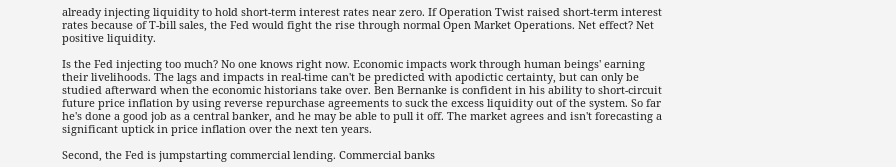already injecting liquidity to hold short-term interest rates near zero. If Operation Twist raised short-term interest rates because of T-bill sales, the Fed would fight the rise through normal Open Market Operations. Net effect? Net positive liquidity.

Is the Fed injecting too much? No one knows right now. Economic impacts work through human beings' earning their livelihoods. The lags and impacts in real-time can't be predicted with apodictic certainty, but can only be studied afterward when the economic historians take over. Ben Bernanke is confident in his ability to short-circuit future price inflation by using reverse repurchase agreements to suck the excess liquidity out of the system. So far he's done a good job as a central banker, and he may be able to pull it off. The market agrees and isn't forecasting a significant uptick in price inflation over the next ten years.

Second, the Fed is jumpstarting commercial lending. Commercial banks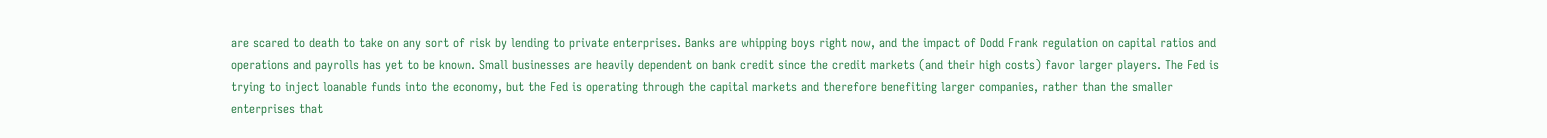are scared to death to take on any sort of risk by lending to private enterprises. Banks are whipping boys right now, and the impact of Dodd Frank regulation on capital ratios and operations and payrolls has yet to be known. Small businesses are heavily dependent on bank credit since the credit markets (and their high costs) favor larger players. The Fed is trying to inject loanable funds into the economy, but the Fed is operating through the capital markets and therefore benefiting larger companies, rather than the smaller enterprises that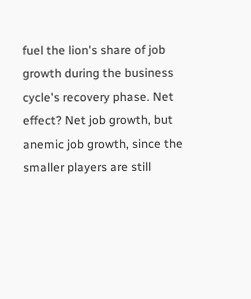fuel the lion's share of job growth during the business cycle's recovery phase. Net effect? Net job growth, but anemic job growth, since the smaller players are still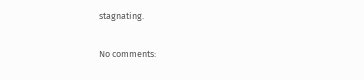stagnating.

No comments: